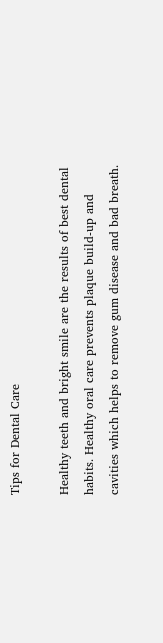Tips for Dental Care

Healthy teeth and bright smile are the results of best dental habits. Healthy oral care prevents plaque build-up and cavities which helps to remove gum disease and bad breath.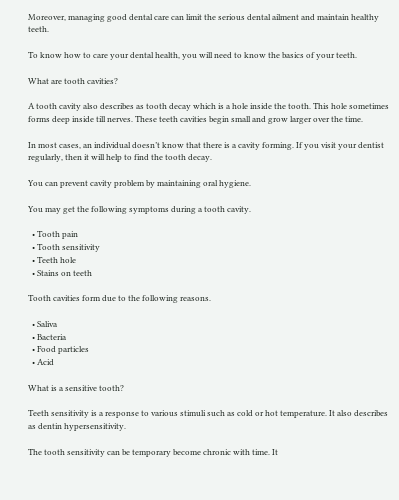Moreover, managing good dental care can limit the serious dental ailment and maintain healthy teeth.

To know how to care your dental health, you will need to know the basics of your teeth.

What are tooth cavities?

A tooth cavity also describes as tooth decay which is a hole inside the tooth. This hole sometimes forms deep inside till nerves. These teeth cavities begin small and grow larger over the time.

In most cases, an individual doesn’t know that there is a cavity forming. If you visit your dentist regularly, then it will help to find the tooth decay.

You can prevent cavity problem by maintaining oral hygiene.

You may get the following symptoms during a tooth cavity.

  • Tooth pain
  • Tooth sensitivity
  • Teeth hole
  • Stains on teeth

Tooth cavities form due to the following reasons.

  • Saliva
  • Bacteria
  • Food particles
  • Acid

What is a sensitive tooth?

Teeth sensitivity is a response to various stimuli such as cold or hot temperature. It also describes as dentin hypersensitivity.

The tooth sensitivity can be temporary become chronic with time. It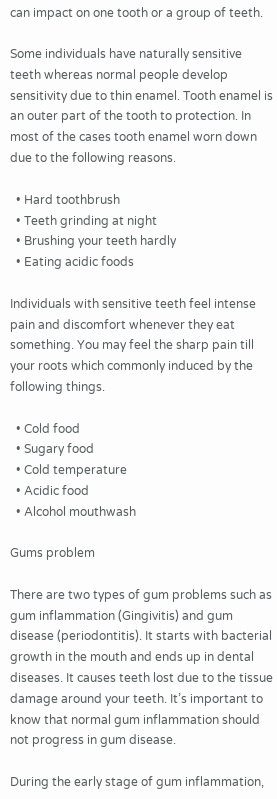can impact on one tooth or a group of teeth.

Some individuals have naturally sensitive teeth whereas normal people develop sensitivity due to thin enamel. Tooth enamel is an outer part of the tooth to protection. In most of the cases tooth enamel worn down due to the following reasons.

  • Hard toothbrush
  • Teeth grinding at night
  • Brushing your teeth hardly
  • Eating acidic foods

Individuals with sensitive teeth feel intense pain and discomfort whenever they eat something. You may feel the sharp pain till your roots which commonly induced by the following things.

  • Cold food
  • Sugary food
  • Cold temperature
  • Acidic food
  • Alcohol mouthwash

Gums problem

There are two types of gum problems such as gum inflammation (Gingivitis) and gum disease (periodontitis). It starts with bacterial growth in the mouth and ends up in dental diseases. It causes teeth lost due to the tissue damage around your teeth. It’s important to know that normal gum inflammation should not progress in gum disease.

During the early stage of gum inflammation,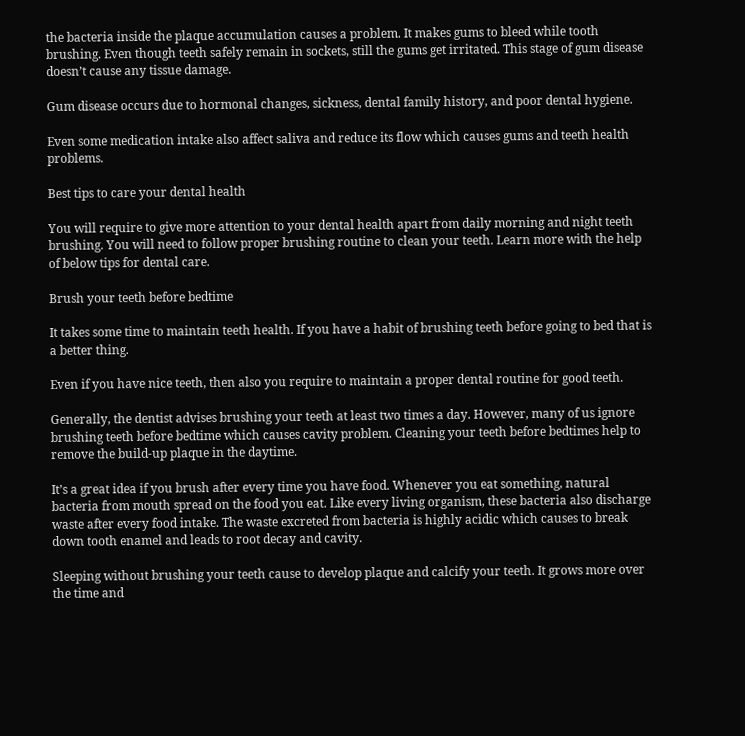the bacteria inside the plaque accumulation causes a problem. It makes gums to bleed while tooth brushing. Even though teeth safely remain in sockets, still the gums get irritated. This stage of gum disease doesn’t cause any tissue damage.

Gum disease occurs due to hormonal changes, sickness, dental family history, and poor dental hygiene.

Even some medication intake also affect saliva and reduce its flow which causes gums and teeth health problems.

Best tips to care your dental health

You will require to give more attention to your dental health apart from daily morning and night teeth brushing. You will need to follow proper brushing routine to clean your teeth. Learn more with the help of below tips for dental care.

Brush your teeth before bedtime

It takes some time to maintain teeth health. If you have a habit of brushing teeth before going to bed that is a better thing.

Even if you have nice teeth, then also you require to maintain a proper dental routine for good teeth.

Generally, the dentist advises brushing your teeth at least two times a day. However, many of us ignore brushing teeth before bedtime which causes cavity problem. Cleaning your teeth before bedtimes help to remove the build-up plaque in the daytime.

It’s a great idea if you brush after every time you have food. Whenever you eat something, natural bacteria from mouth spread on the food you eat. Like every living organism, these bacteria also discharge waste after every food intake. The waste excreted from bacteria is highly acidic which causes to break down tooth enamel and leads to root decay and cavity.

Sleeping without brushing your teeth cause to develop plaque and calcify your teeth. It grows more over the time and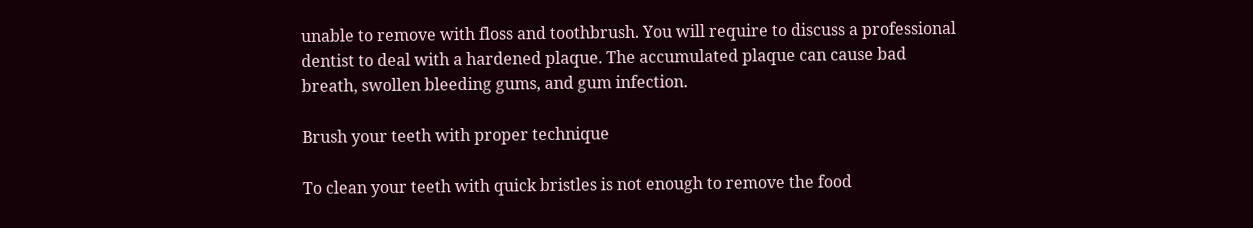unable to remove with floss and toothbrush. You will require to discuss a professional dentist to deal with a hardened plaque. The accumulated plaque can cause bad breath, swollen bleeding gums, and gum infection.

Brush your teeth with proper technique

To clean your teeth with quick bristles is not enough to remove the food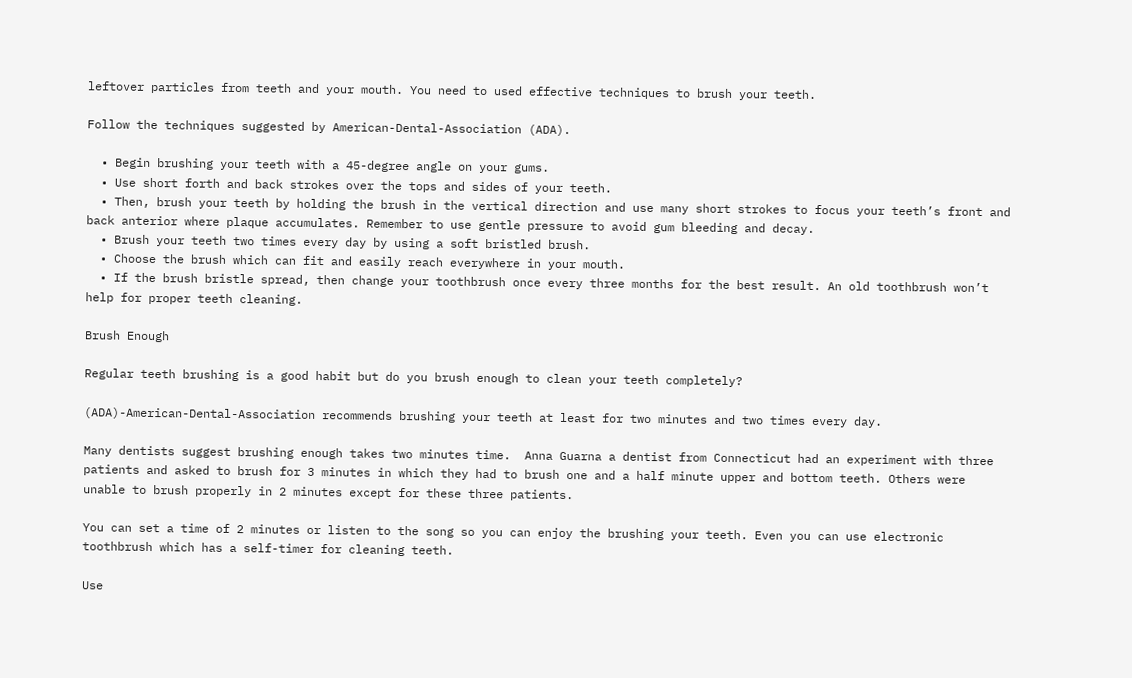leftover particles from teeth and your mouth. You need to used effective techniques to brush your teeth.

Follow the techniques suggested by American-Dental-Association (ADA).

  • Begin brushing your teeth with a 45-degree angle on your gums.
  • Use short forth and back strokes over the tops and sides of your teeth.
  • Then, brush your teeth by holding the brush in the vertical direction and use many short strokes to focus your teeth’s front and back anterior where plaque accumulates. Remember to use gentle pressure to avoid gum bleeding and decay.
  • Brush your teeth two times every day by using a soft bristled brush.
  • Choose the brush which can fit and easily reach everywhere in your mouth.
  • If the brush bristle spread, then change your toothbrush once every three months for the best result. An old toothbrush won’t help for proper teeth cleaning.

Brush Enough

Regular teeth brushing is a good habit but do you brush enough to clean your teeth completely?

(ADA)-American-Dental-Association recommends brushing your teeth at least for two minutes and two times every day.

Many dentists suggest brushing enough takes two minutes time.  Anna Guarna a dentist from Connecticut had an experiment with three patients and asked to brush for 3 minutes in which they had to brush one and a half minute upper and bottom teeth. Others were unable to brush properly in 2 minutes except for these three patients.

You can set a time of 2 minutes or listen to the song so you can enjoy the brushing your teeth. Even you can use electronic toothbrush which has a self-timer for cleaning teeth.

Use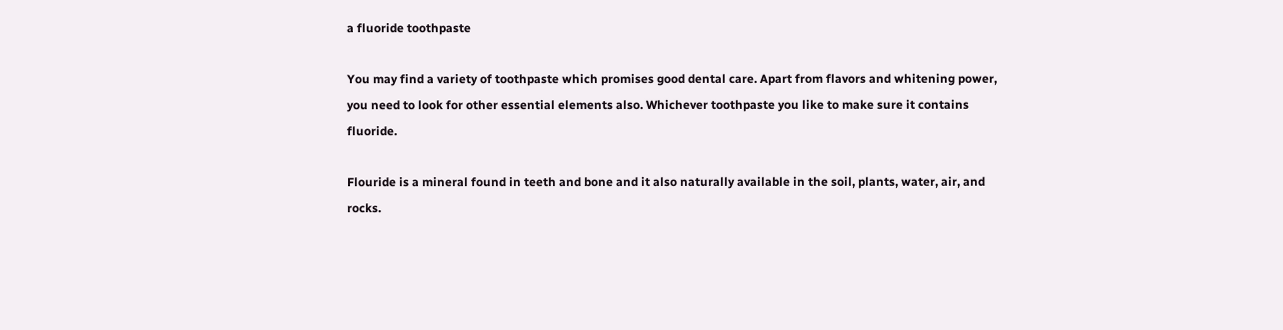a fluoride toothpaste

You may find a variety of toothpaste which promises good dental care. Apart from flavors and whitening power, you need to look for other essential elements also. Whichever toothpaste you like to make sure it contains fluoride.

Flouride is a mineral found in teeth and bone and it also naturally available in the soil, plants, water, air, and rocks.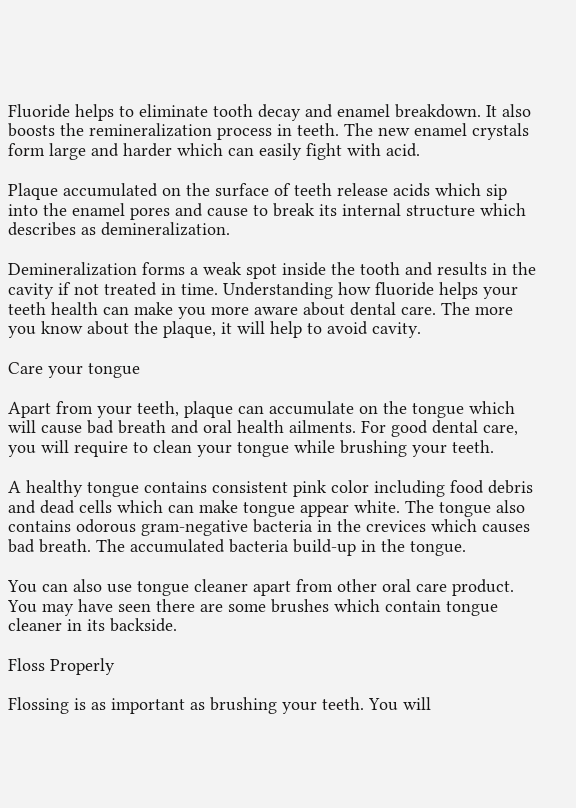Fluoride helps to eliminate tooth decay and enamel breakdown. It also boosts the remineralization process in teeth. The new enamel crystals form large and harder which can easily fight with acid.

Plaque accumulated on the surface of teeth release acids which sip into the enamel pores and cause to break its internal structure which describes as demineralization.

Demineralization forms a weak spot inside the tooth and results in the cavity if not treated in time. Understanding how fluoride helps your teeth health can make you more aware about dental care. The more you know about the plaque, it will help to avoid cavity.

Care your tongue

Apart from your teeth, plaque can accumulate on the tongue which will cause bad breath and oral health ailments. For good dental care, you will require to clean your tongue while brushing your teeth.

A healthy tongue contains consistent pink color including food debris and dead cells which can make tongue appear white. The tongue also contains odorous gram-negative bacteria in the crevices which causes bad breath. The accumulated bacteria build-up in the tongue.

You can also use tongue cleaner apart from other oral care product. You may have seen there are some brushes which contain tongue cleaner in its backside.

Floss Properly

Flossing is as important as brushing your teeth. You will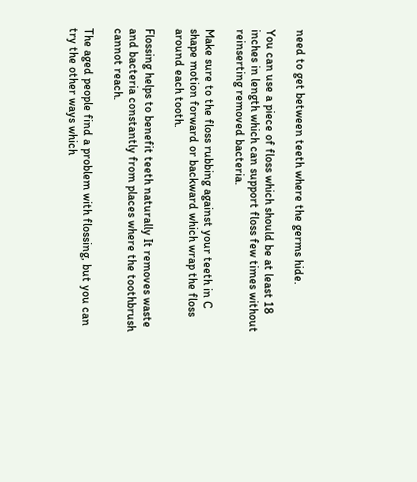need to get between teeth where the germs hide.

You can use a piece of floss which should be at least 18 inches in length which can support floss few times without reinserting removed bacteria.

Make sure to the floss rubbing against your teeth in C shape motion forward or backward which wrap the floss around each tooth.

Flossing helps to benefit teeth naturally It removes waste and bacteria constantly from places where the toothbrush cannot reach.

The aged people find a problem with flossing, but you can try the other ways which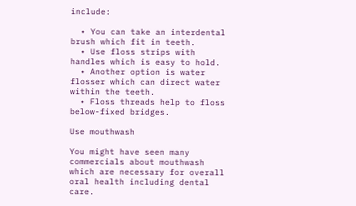include:

  • You can take an interdental brush which fit in teeth.
  • Use floss strips with handles which is easy to hold.
  • Another option is water flosser which can direct water within the teeth.
  • Floss threads help to floss below-fixed bridges.

Use mouthwash

You might have seen many commercials about mouthwash which are necessary for overall oral health including dental care.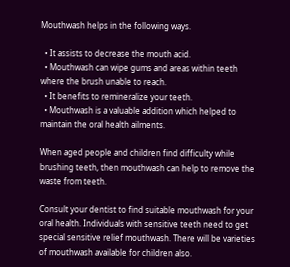Mouthwash helps in the following ways.

  • It assists to decrease the mouth acid.
  • Mouthwash can wipe gums and areas within teeth where the brush unable to reach.
  • It benefits to remineralize your teeth.
  • Mouthwash is a valuable addition which helped to maintain the oral health ailments.

When aged people and children find difficulty while brushing teeth, then mouthwash can help to remove the waste from teeth.

Consult your dentist to find suitable mouthwash for your oral health. Individuals with sensitive teeth need to get special sensitive relief mouthwash. There will be varieties of mouthwash available for children also.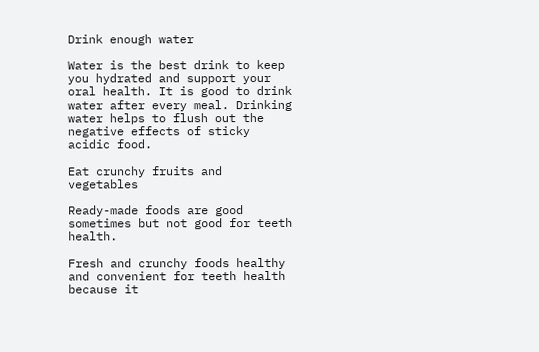Drink enough water

Water is the best drink to keep you hydrated and support your oral health. It is good to drink water after every meal. Drinking water helps to flush out the negative effects of sticky acidic food.

Eat crunchy fruits and vegetables

Ready-made foods are good sometimes but not good for teeth health.

Fresh and crunchy foods healthy and convenient for teeth health because it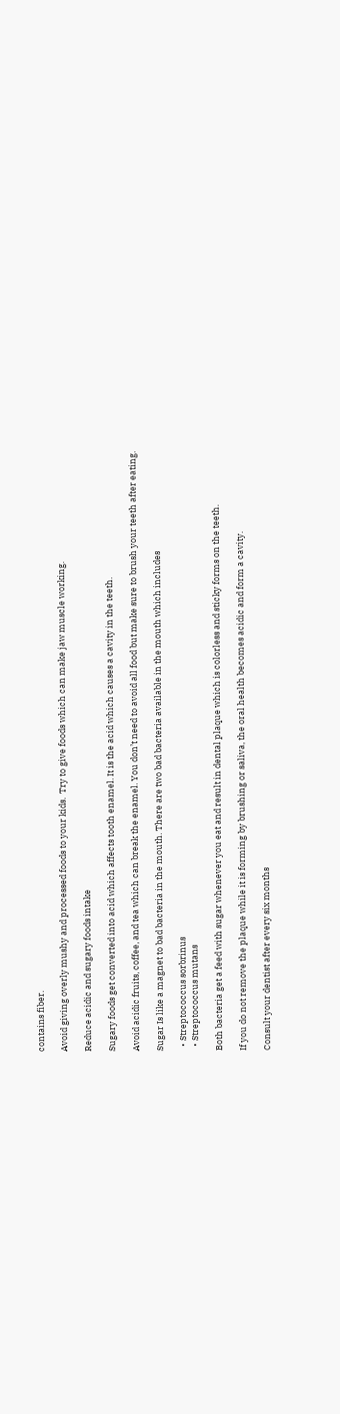contains fiber.

Avoid giving overly mushy and processed foods to your kids.  Try to give foods which can make jaw muscle working.

Reduce acidic and sugary foods intake

Sugary foods get converted into acid which affects tooth enamel. It is the acid which causes a cavity in the teeth.

Avoid acidic fruits, coffee, and tea which can break the enamel. You don’t need to avoid all food but make sure to brush your teeth after eating.

Sugar Is like a magnet to bad bacteria in the mouth. There are two bad bacteria available in the mouth which includes

  • Streptococcus sorbrinus
  • Streptococcus mutans

Both bacteria get a feed with sugar whenever you eat and result in dental plaque which is colorless and sticky forms on the teeth.

If you do not remove the plaque while it is forming by brushing or saliva, the oral health becomes acidic and form a cavity.

Consult your dentist after every six months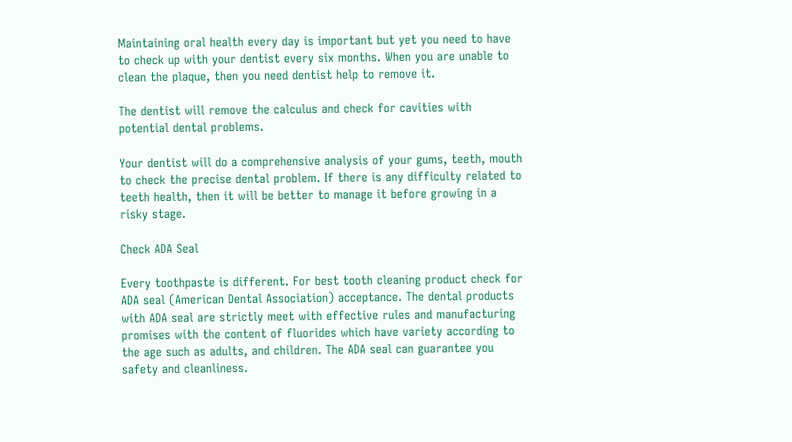Maintaining oral health every day is important but yet you need to have to check up with your dentist every six months. When you are unable to clean the plaque, then you need dentist help to remove it.

The dentist will remove the calculus and check for cavities with potential dental problems.

Your dentist will do a comprehensive analysis of your gums, teeth, mouth to check the precise dental problem. If there is any difficulty related to teeth health, then it will be better to manage it before growing in a risky stage.

Check ADA Seal

Every toothpaste is different. For best tooth cleaning product check for ADA seal (American Dental Association) acceptance. The dental products with ADA seal are strictly meet with effective rules and manufacturing promises with the content of fluorides which have variety according to the age such as adults, and children. The ADA seal can guarantee you safety and cleanliness.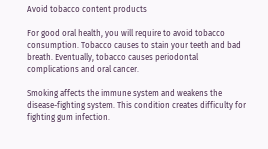Avoid tobacco content products

For good oral health, you will require to avoid tobacco consumption. Tobacco causes to stain your teeth and bad breath. Eventually, tobacco causes periodontal complications and oral cancer.

Smoking affects the immune system and weakens the disease-fighting system. This condition creates difficulty for fighting gum infection.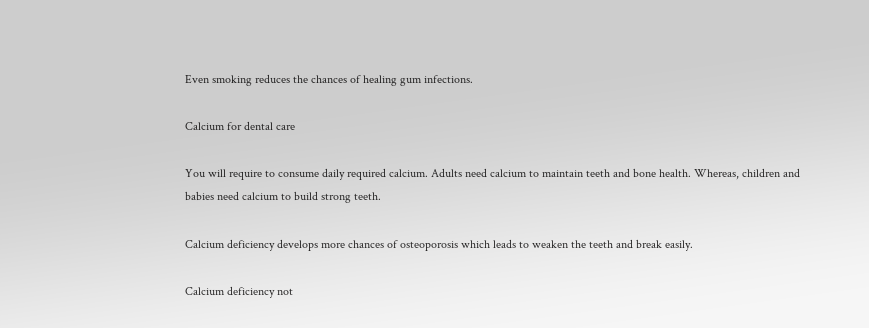Even smoking reduces the chances of healing gum infections.

Calcium for dental care

You will require to consume daily required calcium. Adults need calcium to maintain teeth and bone health. Whereas, children and babies need calcium to build strong teeth.

Calcium deficiency develops more chances of osteoporosis which leads to weaken the teeth and break easily.

Calcium deficiency not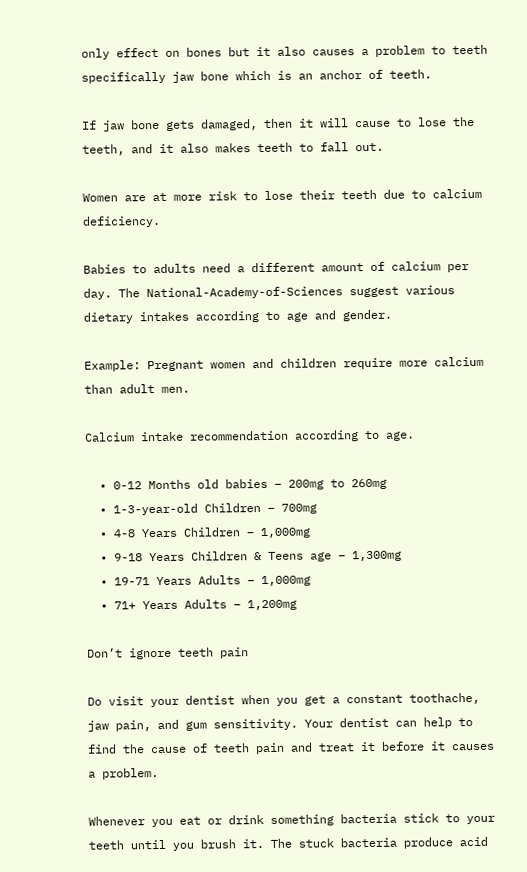only effect on bones but it also causes a problem to teeth specifically jaw bone which is an anchor of teeth.

If jaw bone gets damaged, then it will cause to lose the teeth, and it also makes teeth to fall out.

Women are at more risk to lose their teeth due to calcium deficiency.

Babies to adults need a different amount of calcium per day. The National-Academy-of-Sciences suggest various dietary intakes according to age and gender.

Example: Pregnant women and children require more calcium than adult men.

Calcium intake recommendation according to age.

  • 0-12 Months old babies – 200mg to 260mg
  • 1-3-year-old Children – 700mg
  • 4-8 Years Children – 1,000mg
  • 9-18 Years Children & Teens age – 1,300mg
  • 19-71 Years Adults – 1,000mg
  • 71+ Years Adults – 1,200mg

Don’t ignore teeth pain

Do visit your dentist when you get a constant toothache, jaw pain, and gum sensitivity. Your dentist can help to find the cause of teeth pain and treat it before it causes a problem.

Whenever you eat or drink something bacteria stick to your teeth until you brush it. The stuck bacteria produce acid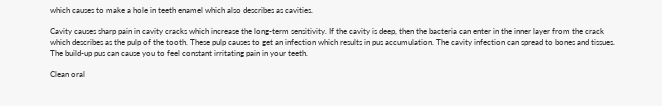which causes to make a hole in teeth enamel which also describes as cavities.

Cavity causes sharp pain in cavity cracks which increase the long-term sensitivity. If the cavity is deep, then the bacteria can enter in the inner layer from the crack which describes as the pulp of the tooth. These pulp causes to get an infection which results in pus accumulation. The cavity infection can spread to bones and tissues. The build-up pus can cause you to feel constant irritating pain in your teeth.

Clean oral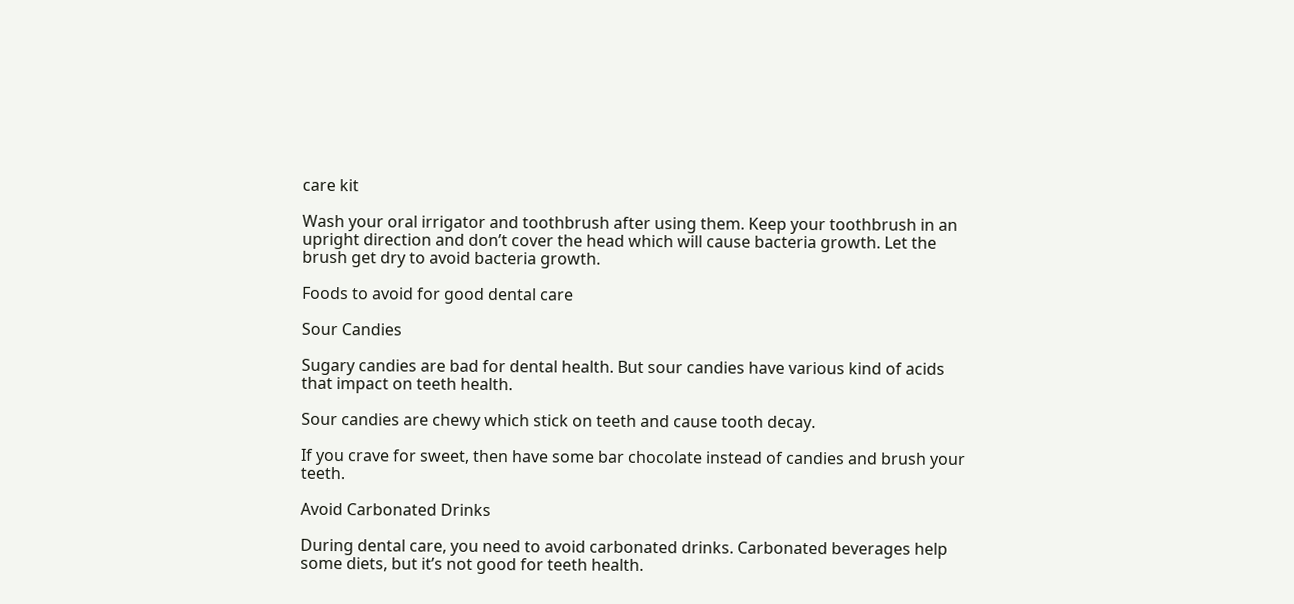care kit

Wash your oral irrigator and toothbrush after using them. Keep your toothbrush in an upright direction and don’t cover the head which will cause bacteria growth. Let the brush get dry to avoid bacteria growth.

Foods to avoid for good dental care

Sour Candies

Sugary candies are bad for dental health. But sour candies have various kind of acids that impact on teeth health.

Sour candies are chewy which stick on teeth and cause tooth decay.

If you crave for sweet, then have some bar chocolate instead of candies and brush your teeth.

Avoid Carbonated Drinks

During dental care, you need to avoid carbonated drinks. Carbonated beverages help some diets, but it’s not good for teeth health.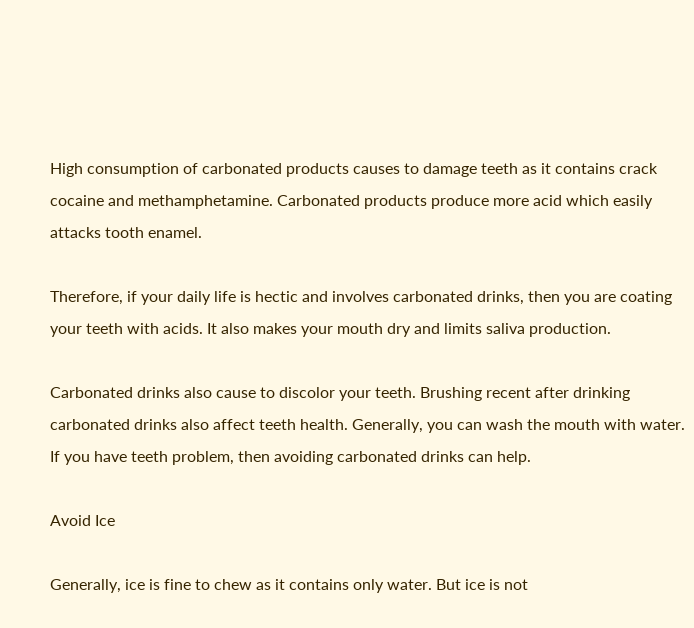High consumption of carbonated products causes to damage teeth as it contains crack cocaine and methamphetamine. Carbonated products produce more acid which easily attacks tooth enamel.

Therefore, if your daily life is hectic and involves carbonated drinks, then you are coating your teeth with acids. It also makes your mouth dry and limits saliva production.

Carbonated drinks also cause to discolor your teeth. Brushing recent after drinking carbonated drinks also affect teeth health. Generally, you can wash the mouth with water. If you have teeth problem, then avoiding carbonated drinks can help.

Avoid Ice

Generally, ice is fine to chew as it contains only water. But ice is not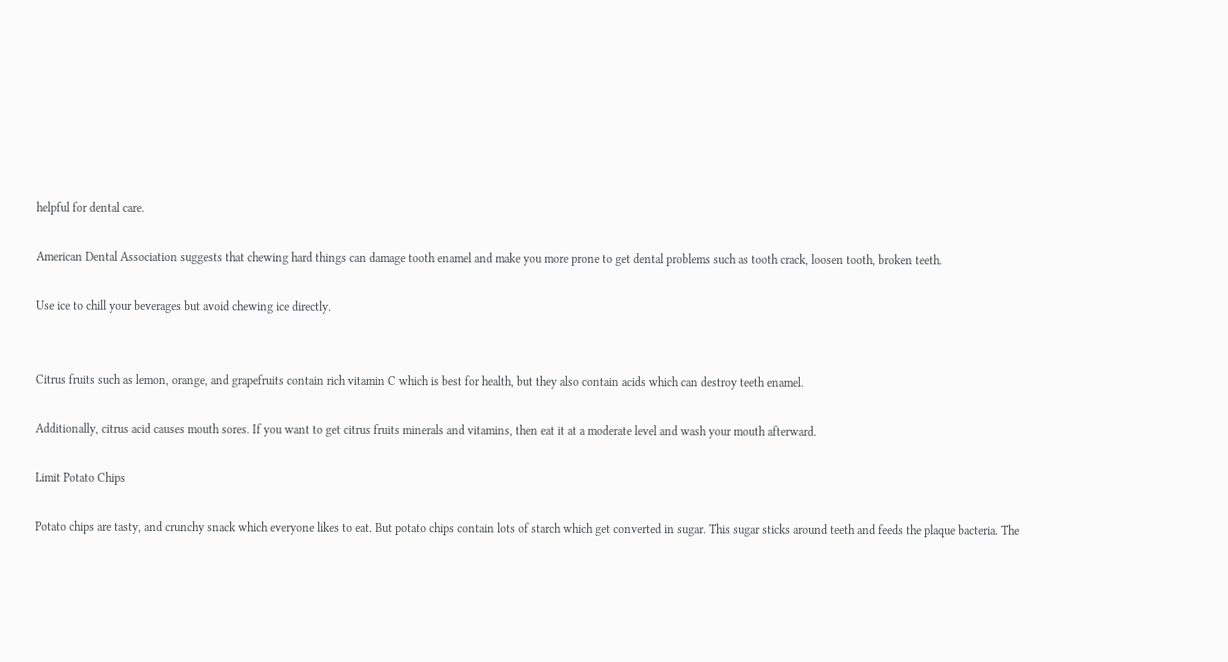helpful for dental care.

American Dental Association suggests that chewing hard things can damage tooth enamel and make you more prone to get dental problems such as tooth crack, loosen tooth, broken teeth.

Use ice to chill your beverages but avoid chewing ice directly.


Citrus fruits such as lemon, orange, and grapefruits contain rich vitamin C which is best for health, but they also contain acids which can destroy teeth enamel.

Additionally, citrus acid causes mouth sores. If you want to get citrus fruits minerals and vitamins, then eat it at a moderate level and wash your mouth afterward.

Limit Potato Chips

Potato chips are tasty, and crunchy snack which everyone likes to eat. But potato chips contain lots of starch which get converted in sugar. This sugar sticks around teeth and feeds the plaque bacteria. The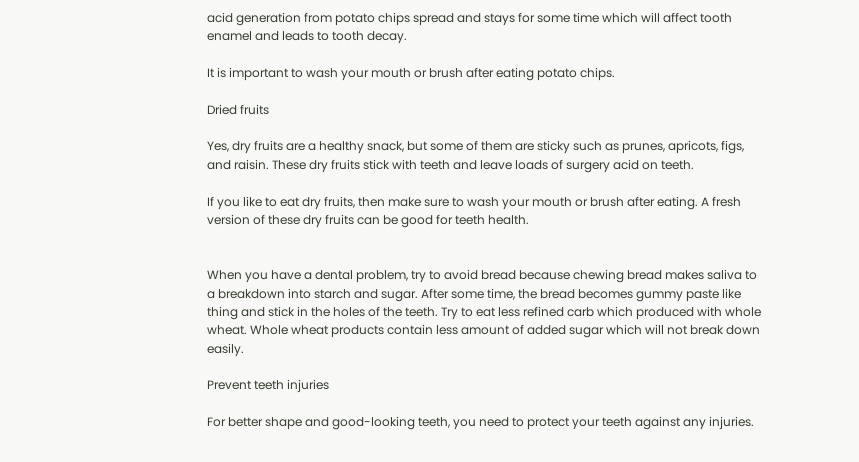acid generation from potato chips spread and stays for some time which will affect tooth enamel and leads to tooth decay.

It is important to wash your mouth or brush after eating potato chips.

Dried fruits

Yes, dry fruits are a healthy snack, but some of them are sticky such as prunes, apricots, figs, and raisin. These dry fruits stick with teeth and leave loads of surgery acid on teeth.

If you like to eat dry fruits, then make sure to wash your mouth or brush after eating. A fresh version of these dry fruits can be good for teeth health.


When you have a dental problem, try to avoid bread because chewing bread makes saliva to a breakdown into starch and sugar. After some time, the bread becomes gummy paste like thing and stick in the holes of the teeth. Try to eat less refined carb which produced with whole wheat. Whole wheat products contain less amount of added sugar which will not break down easily.

Prevent teeth injuries

For better shape and good-looking teeth, you need to protect your teeth against any injuries.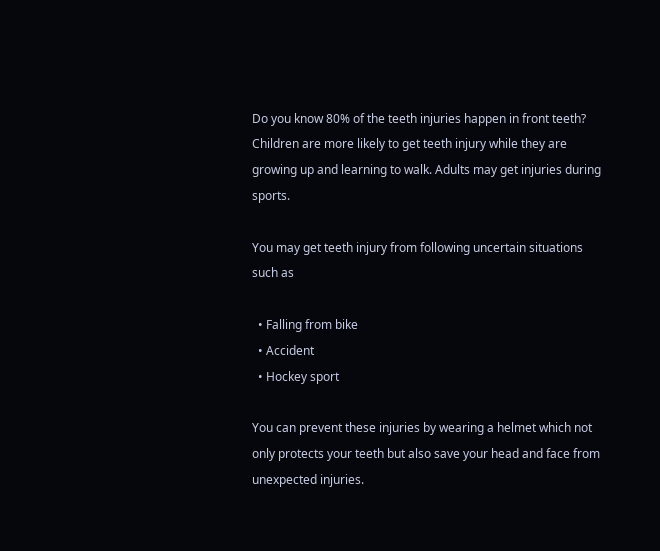Do you know 80% of the teeth injuries happen in front teeth? Children are more likely to get teeth injury while they are growing up and learning to walk. Adults may get injuries during sports.

You may get teeth injury from following uncertain situations such as

  • Falling from bike
  • Accident
  • Hockey sport

You can prevent these injuries by wearing a helmet which not only protects your teeth but also save your head and face from unexpected injuries.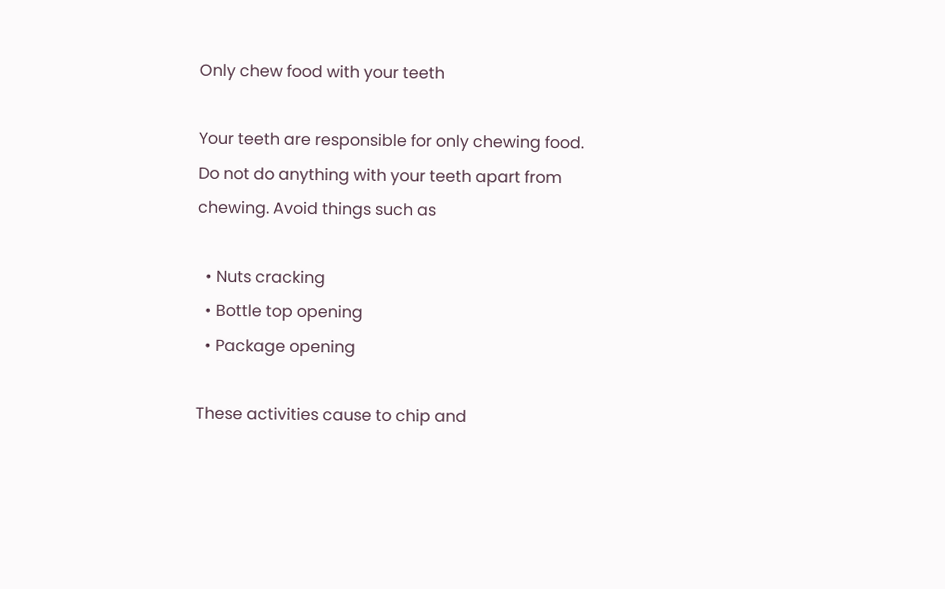Only chew food with your teeth

Your teeth are responsible for only chewing food. Do not do anything with your teeth apart from chewing. Avoid things such as

  • Nuts cracking
  • Bottle top opening
  • Package opening

These activities cause to chip and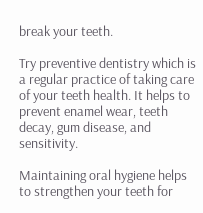break your teeth.

Try preventive dentistry which is a regular practice of taking care of your teeth health. It helps to prevent enamel wear, teeth decay, gum disease, and sensitivity.

Maintaining oral hygiene helps to strengthen your teeth for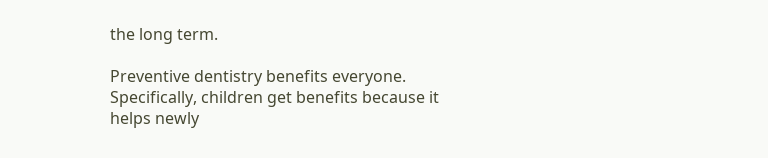the long term.

Preventive dentistry benefits everyone. Specifically, children get benefits because it helps newly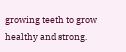growing teeth to grow healthy and strong.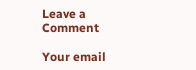Leave a Comment

Your email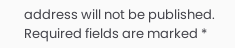address will not be published. Required fields are marked *